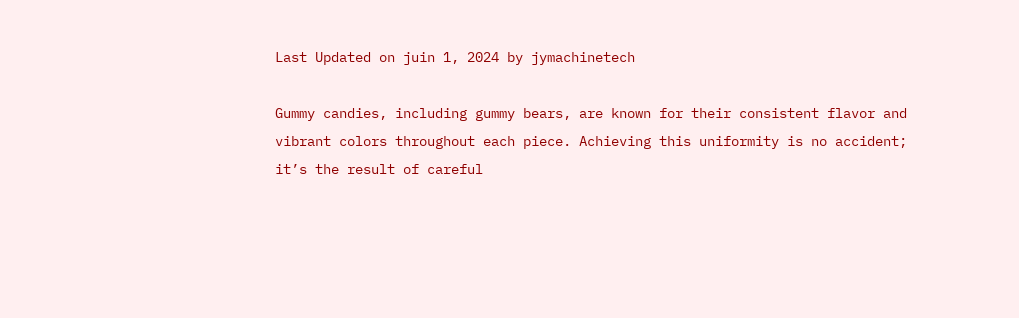Last Updated on juin 1, 2024 by jymachinetech

Gummy candies, including gummy bears, are known for their consistent flavor and vibrant colors throughout each piece. Achieving this uniformity is no accident; it’s the result of careful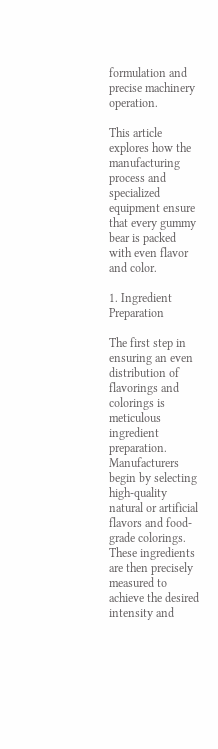formulation and precise machinery operation.

This article explores how the manufacturing process and specialized equipment ensure that every gummy bear is packed with even flavor and color.

1. Ingredient Preparation

The first step in ensuring an even distribution of flavorings and colorings is meticulous ingredient preparation. Manufacturers begin by selecting high-quality natural or artificial flavors and food-grade colorings. These ingredients are then precisely measured to achieve the desired intensity and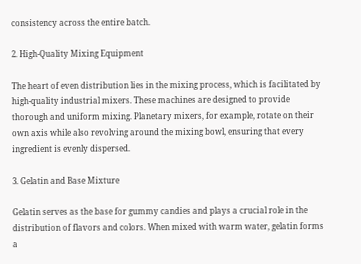consistency across the entire batch.

2. High-Quality Mixing Equipment

The heart of even distribution lies in the mixing process, which is facilitated by high-quality industrial mixers. These machines are designed to provide thorough and uniform mixing. Planetary mixers, for example, rotate on their own axis while also revolving around the mixing bowl, ensuring that every ingredient is evenly dispersed.

3. Gelatin and Base Mixture

Gelatin serves as the base for gummy candies and plays a crucial role in the distribution of flavors and colors. When mixed with warm water, gelatin forms a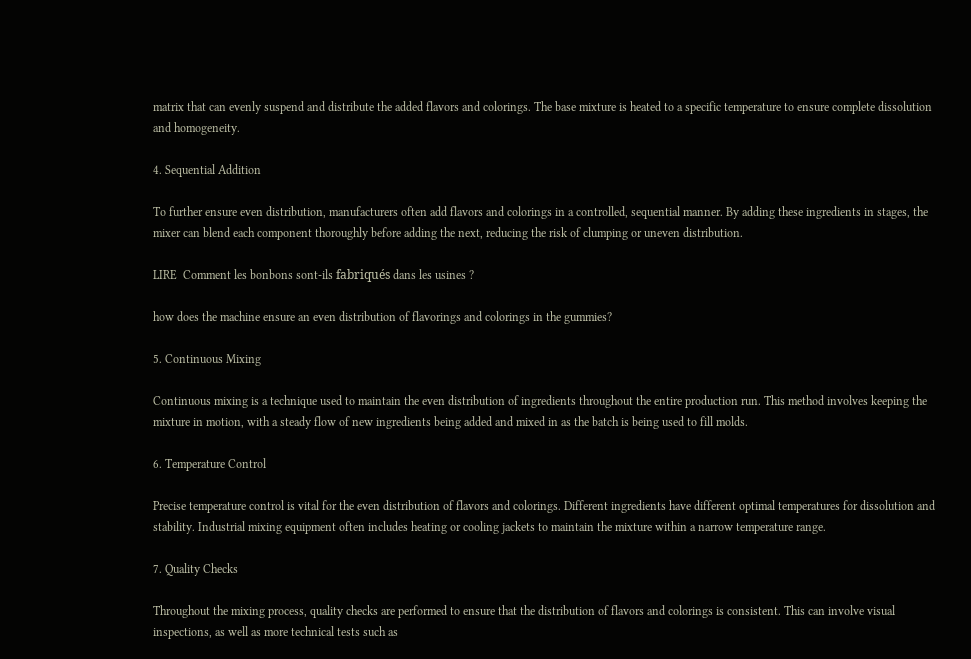matrix that can evenly suspend and distribute the added flavors and colorings. The base mixture is heated to a specific temperature to ensure complete dissolution and homogeneity.

4. Sequential Addition

To further ensure even distribution, manufacturers often add flavors and colorings in a controlled, sequential manner. By adding these ingredients in stages, the mixer can blend each component thoroughly before adding the next, reducing the risk of clumping or uneven distribution.

LIRE  Comment les bonbons sont-ils fabriqués dans les usines ?

how does the machine ensure an even distribution of flavorings and colorings in the gummies?

5. Continuous Mixing

Continuous mixing is a technique used to maintain the even distribution of ingredients throughout the entire production run. This method involves keeping the mixture in motion, with a steady flow of new ingredients being added and mixed in as the batch is being used to fill molds.

6. Temperature Control

Precise temperature control is vital for the even distribution of flavors and colorings. Different ingredients have different optimal temperatures for dissolution and stability. Industrial mixing equipment often includes heating or cooling jackets to maintain the mixture within a narrow temperature range.

7. Quality Checks

Throughout the mixing process, quality checks are performed to ensure that the distribution of flavors and colorings is consistent. This can involve visual inspections, as well as more technical tests such as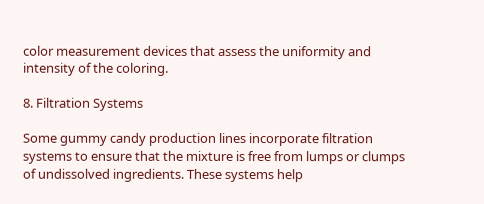color measurement devices that assess the uniformity and intensity of the coloring.

8. Filtration Systems

Some gummy candy production lines incorporate filtration systems to ensure that the mixture is free from lumps or clumps of undissolved ingredients. These systems help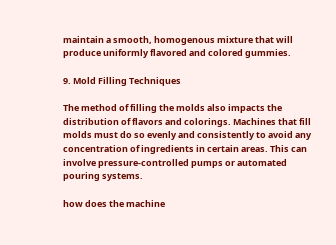maintain a smooth, homogenous mixture that will produce uniformly flavored and colored gummies.

9. Mold Filling Techniques

The method of filling the molds also impacts the distribution of flavors and colorings. Machines that fill molds must do so evenly and consistently to avoid any concentration of ingredients in certain areas. This can involve pressure-controlled pumps or automated pouring systems.

how does the machine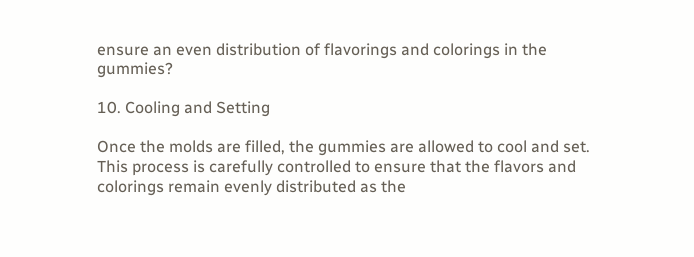ensure an even distribution of flavorings and colorings in the gummies?

10. Cooling and Setting

Once the molds are filled, the gummies are allowed to cool and set. This process is carefully controlled to ensure that the flavors and colorings remain evenly distributed as the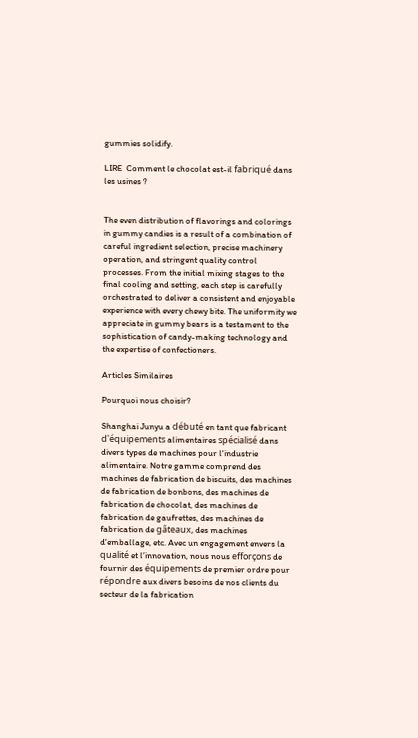gummies solidify.

LIRE  Comment le chocolat est-il fabriqué dans les usines ?


The even distribution of flavorings and colorings in gummy candies is a result of a combination of careful ingredient selection, precise machinery operation, and stringent quality control processes. From the initial mixing stages to the final cooling and setting, each step is carefully orchestrated to deliver a consistent and enjoyable experience with every chewy bite. The uniformity we appreciate in gummy bears is a testament to the sophistication of candy-making technology and the expertise of confectioners.

Articles Similaires

Pourquoi nous choisir?

Shanghai Junyu a débuté en tant que fabricant d'équipements alimentaires spécialisé dans divers types de machines pour l'industrie alimentaire. Notre gamme comprend des machines de fabrication de biscuits, des machines de fabrication de bonbons, des machines de fabrication de chocolat, des machines de fabrication de gaufrettes, des machines de fabrication de gâteaux, des machines d'emballage, etc. Avec un engagement envers la qualité et l’innovation, nous nous efforçons de fournir des équipements de premier ordre pour répondre aux divers besoins de nos clients du secteur de la fabrication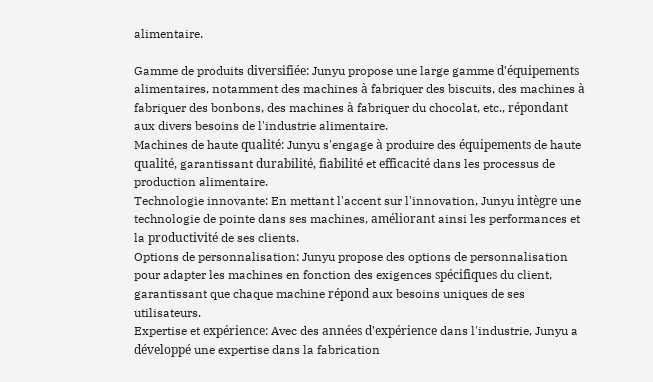alimentaire.

Gamme de produits diversifiée: Junyu propose une large gamme d'équipements alimentaires, notamment des machines à fabriquer des biscuits, des machines à fabriquer des bonbons, des machines à fabriquer du chocolat, etc., répondant aux divers besoins de l'industrie alimentaire.
Machines de haute qualité: Junyu s'engage à produire des équipements de haute qualité, garantissant durabilité, fiabilité et efficacité dans les processus de production alimentaire.
Technologie innovante: En mettant l'accent sur l'innovation, Junyu intègre une technologie de pointe dans ses machines, améliorant ainsi les performances et la productivité de ses clients.
Options de personnalisation: Junyu propose des options de personnalisation pour adapter les machines en fonction des exigences spécifiques du client, garantissant que chaque machine répond aux besoins uniques de ses utilisateurs.
Expertise et expérience: Avec des années d'expérience dans l'industrie, Junyu a développé une expertise dans la fabrication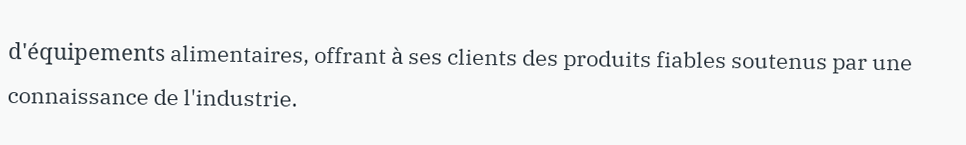d'équipements alimentaires, offrant à ses clients des produits fiables soutenus par une connaissance de l'industrie.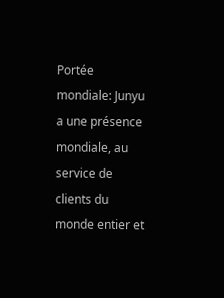Portée mondiale: Junyu a une présence mondiale, au service de clients du monde entier et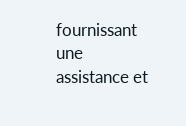fournissant une assistance et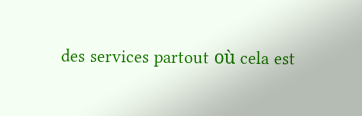des services partout où cela est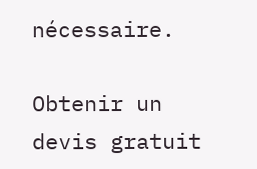nécessaire.

Obtenir un devis gratuit